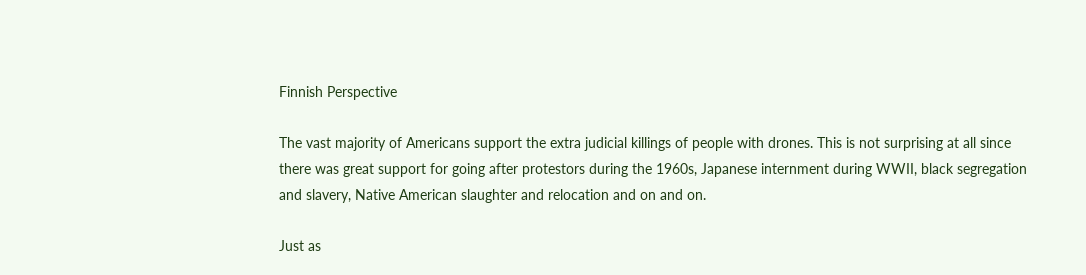Finnish Perspective

The vast majority of Americans support the extra judicial killings of people with drones. This is not surprising at all since there was great support for going after protestors during the 1960s, Japanese internment during WWII, black segregation and slavery, Native American slaughter and relocation and on and on.

Just as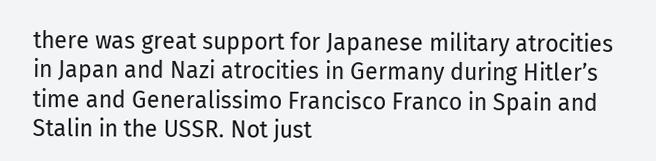there was great support for Japanese military atrocities in Japan and Nazi atrocities in Germany during Hitler’s time and Generalissimo Francisco Franco in Spain and Stalin in the USSR. Not just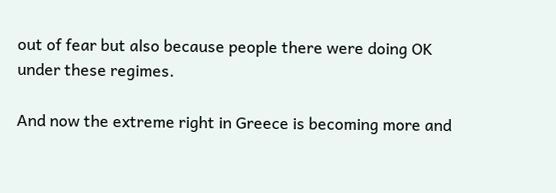out of fear but also because people there were doing OK under these regimes.

And now the extreme right in Greece is becoming more and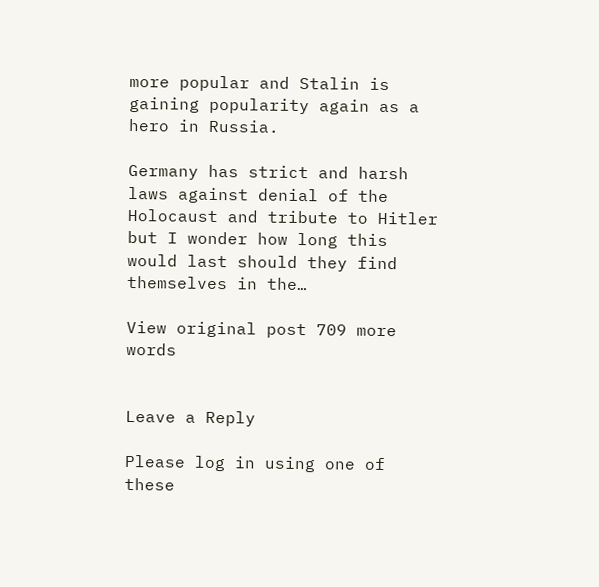more popular and Stalin is gaining popularity again as a hero in Russia.

Germany has strict and harsh laws against denial of the Holocaust and tribute to Hitler but I wonder how long this would last should they find themselves in the…

View original post 709 more words


Leave a Reply

Please log in using one of these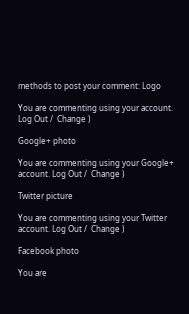methods to post your comment: Logo

You are commenting using your account. Log Out /  Change )

Google+ photo

You are commenting using your Google+ account. Log Out /  Change )

Twitter picture

You are commenting using your Twitter account. Log Out /  Change )

Facebook photo

You are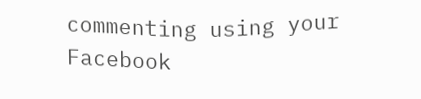commenting using your Facebook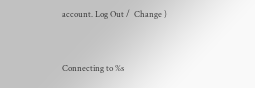account. Log Out /  Change )


Connecting to %s